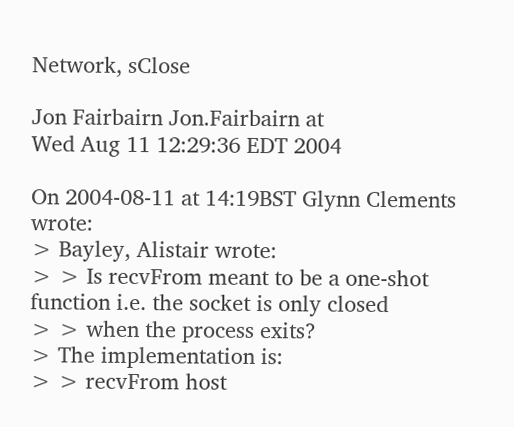Network, sClose

Jon Fairbairn Jon.Fairbairn at
Wed Aug 11 12:29:36 EDT 2004

On 2004-08-11 at 14:19BST Glynn Clements wrote:
> Bayley, Alistair wrote:
> > Is recvFrom meant to be a one-shot function i.e. the socket is only closed
> > when the process exits?
> The implementation is:
> > recvFrom host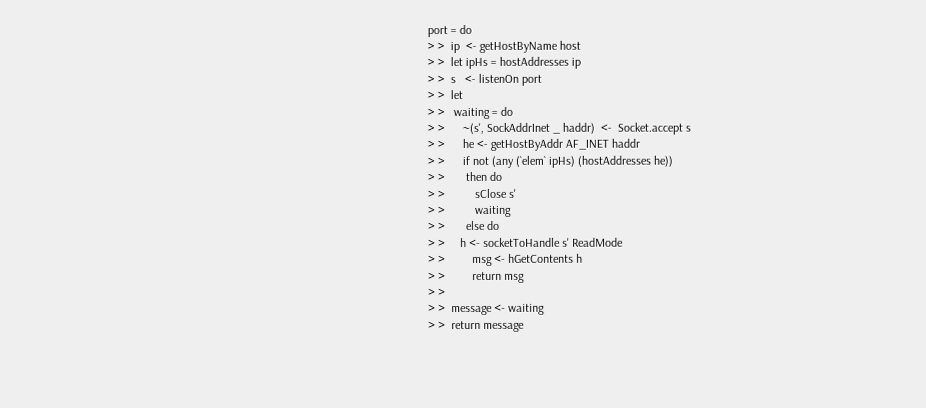port = do
> >  ip  <- getHostByName host
> >  let ipHs = hostAddresses ip
> >  s   <- listenOn port
> >  let
> >   waiting = do
> >      ~(s', SockAddrInet _ haddr)  <-  Socket.accept s
> >      he <- getHostByAddr AF_INET haddr
> >      if not (any (`elem` ipHs) (hostAddresses he))
> >       then do
> >          sClose s'
> >          waiting
> >       else do
> >     h <- socketToHandle s' ReadMode
> >         msg <- hGetContents h
> >         return msg
> >
> >  message <- waiting
> >  return message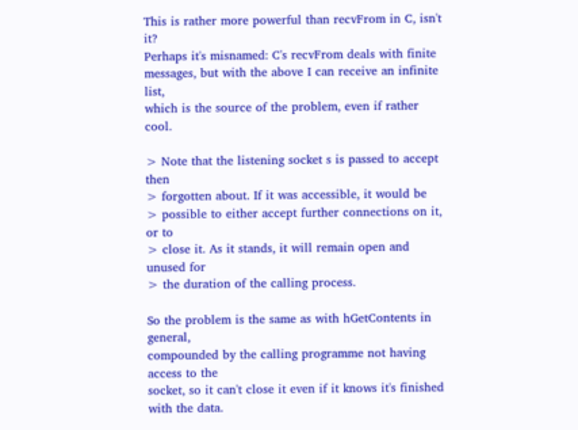This is rather more powerful than recvFrom in C, isn't it?
Perhaps it's misnamed: C's recvFrom deals with finite
messages, but with the above I can receive an infinite list,
which is the source of the problem, even if rather cool.

> Note that the listening socket s is passed to accept then
> forgotten about. If it was accessible, it would be
> possible to either accept further connections on it, or to
> close it. As it stands, it will remain open and unused for
> the duration of the calling process.

So the problem is the same as with hGetContents in general,
compounded by the calling programme not having access to the
socket, so it can't close it even if it knows it's finished
with the data.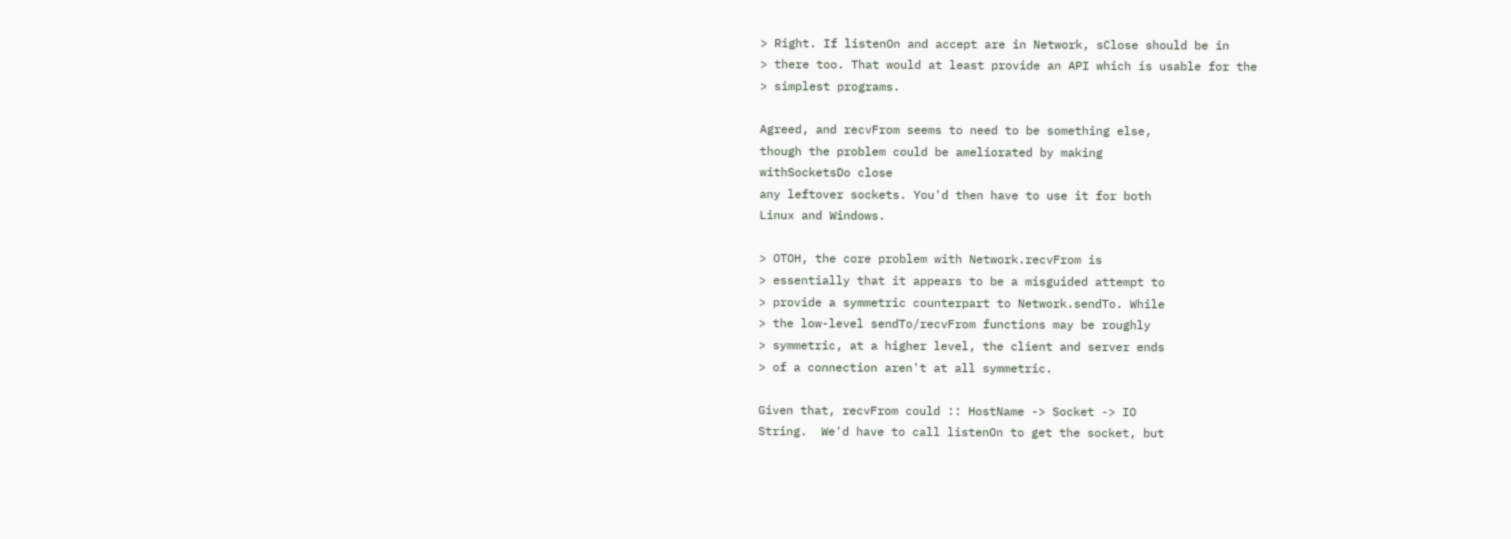> Right. If listenOn and accept are in Network, sClose should be in
> there too. That would at least provide an API which is usable for the
> simplest programs.

Agreed, and recvFrom seems to need to be something else,
though the problem could be ameliorated by making
withSocketsDo close
any leftover sockets. You'd then have to use it for both
Linux and Windows.

> OTOH, the core problem with Network.recvFrom is
> essentially that it appears to be a misguided attempt to
> provide a symmetric counterpart to Network.sendTo. While
> the low-level sendTo/recvFrom functions may be roughly
> symmetric, at a higher level, the client and server ends
> of a connection aren't at all symmetric.

Given that, recvFrom could :: HostName -> Socket -> IO
String.  We'd have to call listenOn to get the socket, but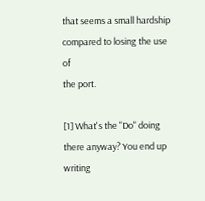that seems a small hardship compared to losing the use of
the port.

[1] What's the "Do" doing there anyway? You end up writing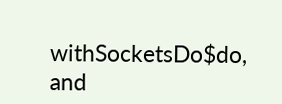withSocketsDo$do, and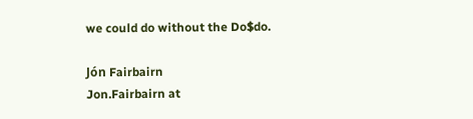we could do without the Do$do.

Jón Fairbairn                                 Jon.Fairbairn at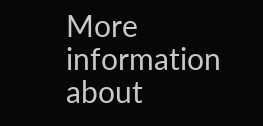More information about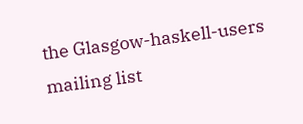the Glasgow-haskell-users mailing list